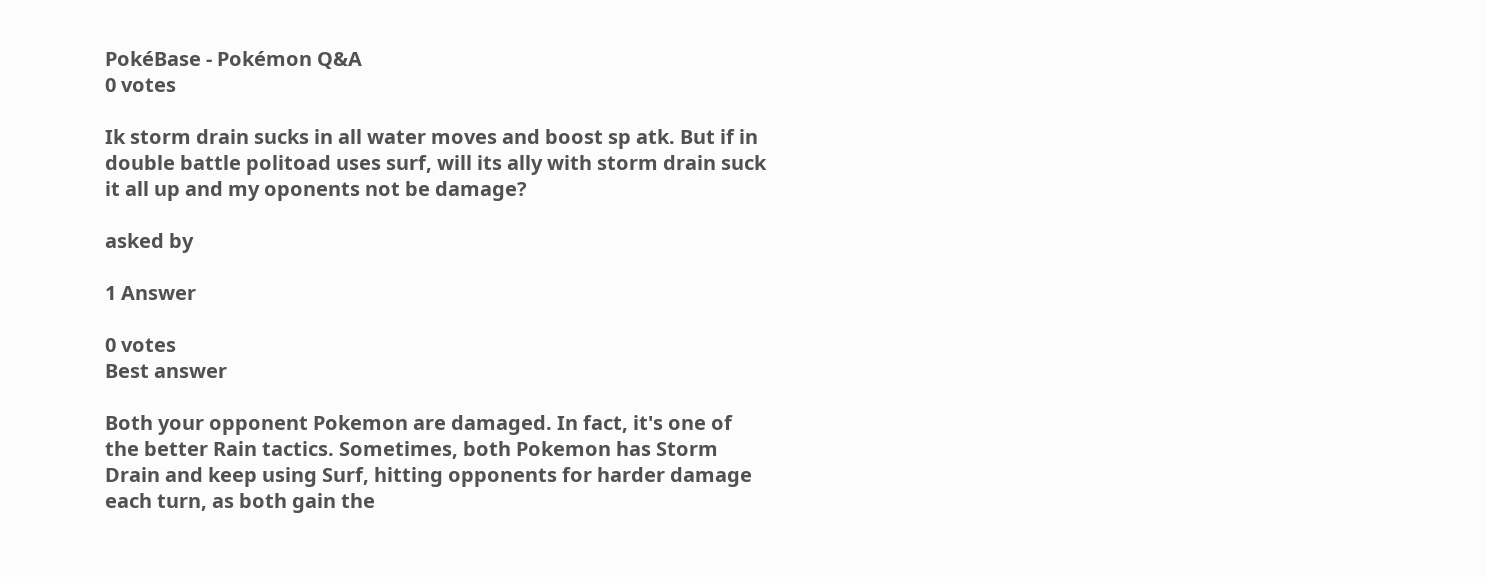PokéBase - Pokémon Q&A
0 votes

Ik storm drain sucks in all water moves and boost sp atk. But if in double battle politoad uses surf, will its ally with storm drain suck it all up and my oponents not be damage?

asked by

1 Answer

0 votes
Best answer

Both your opponent Pokemon are damaged. In fact, it's one of the better Rain tactics. Sometimes, both Pokemon has Storm Drain and keep using Surf, hitting opponents for harder damage each turn, as both gain the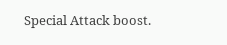Special Attack boost.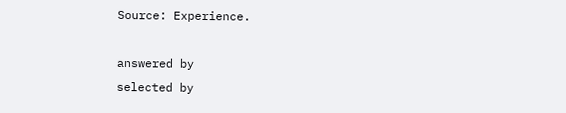Source: Experience.

answered by
selected by